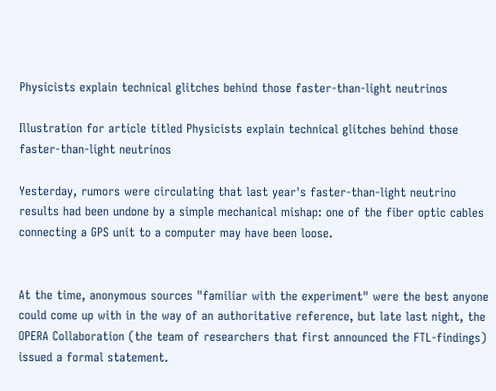Physicists explain technical glitches behind those faster-than-light neutrinos

Illustration for article titled Physicists explain technical glitches behind those faster-than-light neutrinos

Yesterday, rumors were circulating that last year's faster-than-light neutrino results had been undone by a simple mechanical mishap: one of the fiber optic cables connecting a GPS unit to a computer may have been loose.


At the time, anonymous sources "familiar with the experiment" were the best anyone could come up with in the way of an authoritative reference, but late last night, the OPERA Collaboration (the team of researchers that first announced the FTL-findings) issued a formal statement.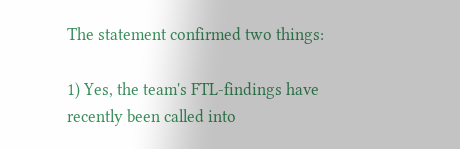The statement confirmed two things:

1) Yes, the team's FTL-findings have recently been called into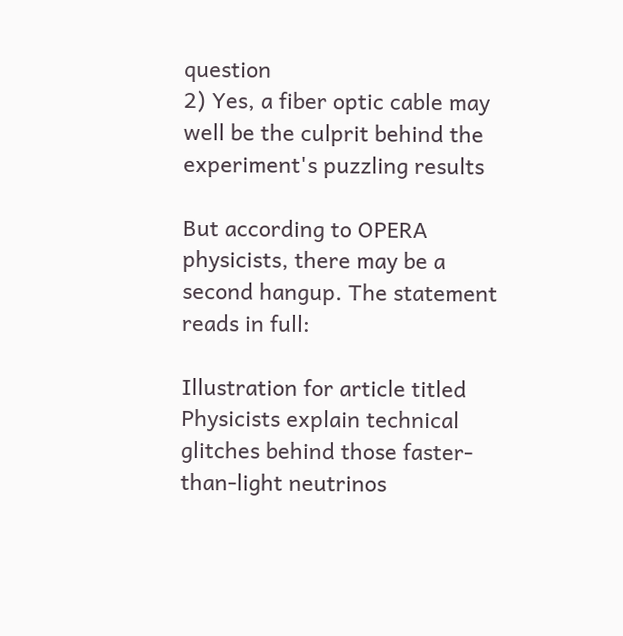question
2) Yes, a fiber optic cable may well be the culprit behind the experiment's puzzling results

But according to OPERA physicists, there may be a second hangup. The statement reads in full:

Illustration for article titled Physicists explain technical glitches behind those faster-than-light neutrinos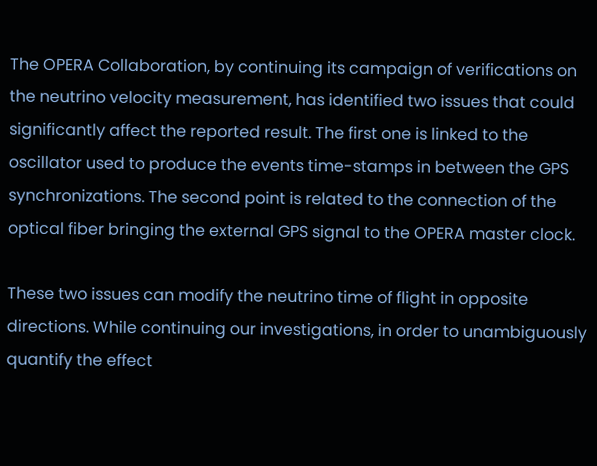The OPERA Collaboration, by continuing its campaign of verifications on the neutrino velocity measurement, has identified two issues that could significantly affect the reported result. The first one is linked to the oscillator used to produce the events time-stamps in between the GPS synchronizations. The second point is related to the connection of the optical fiber bringing the external GPS signal to the OPERA master clock.

These two issues can modify the neutrino time of flight in opposite directions. While continuing our investigations, in order to unambiguously quantify the effect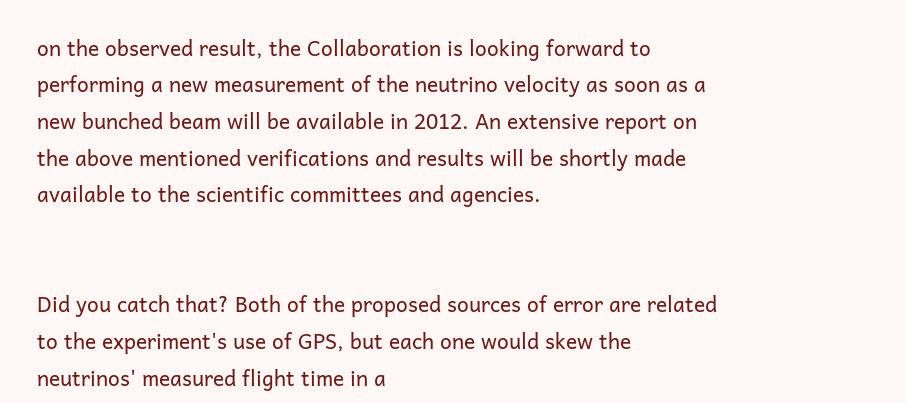on the observed result, the Collaboration is looking forward to performing a new measurement of the neutrino velocity as soon as a new bunched beam will be available in 2012. An extensive report on the above mentioned verifications and results will be shortly made available to the scientific committees and agencies.


Did you catch that? Both of the proposed sources of error are related to the experiment's use of GPS, but each one would skew the neutrinos' measured flight time in a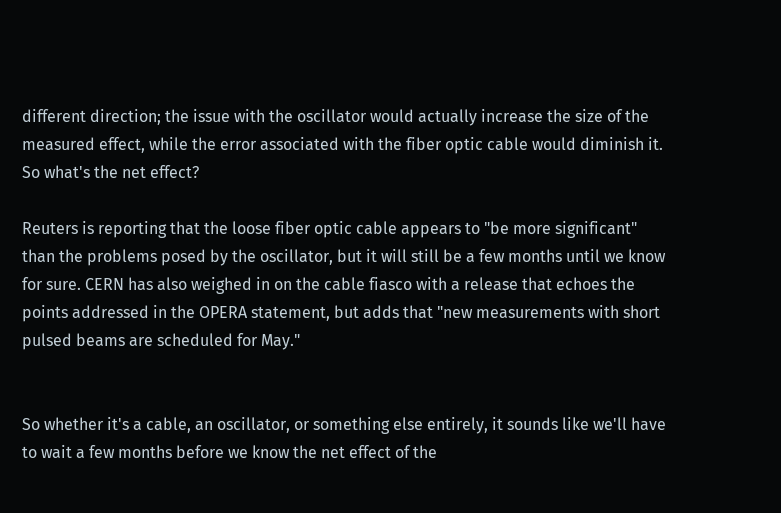different direction; the issue with the oscillator would actually increase the size of the measured effect, while the error associated with the fiber optic cable would diminish it. So what's the net effect?

Reuters is reporting that the loose fiber optic cable appears to "be more significant" than the problems posed by the oscillator, but it will still be a few months until we know for sure. CERN has also weighed in on the cable fiasco with a release that echoes the points addressed in the OPERA statement, but adds that "new measurements with short pulsed beams are scheduled for May."


So whether it's a cable, an oscillator, or something else entirely, it sounds like we'll have to wait a few months before we know the net effect of the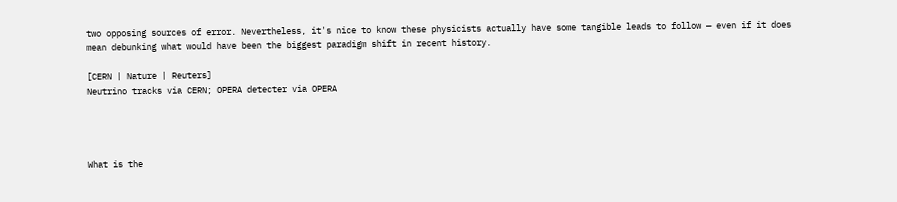two opposing sources of error. Nevertheless, it's nice to know these physicists actually have some tangible leads to follow — even if it does mean debunking what would have been the biggest paradigm shift in recent history.

[CERN | Nature | Reuters]
Neutrino tracks via CERN; OPERA detecter via OPERA




What is the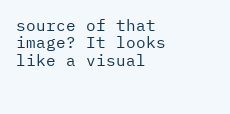source of that image? It looks like a visual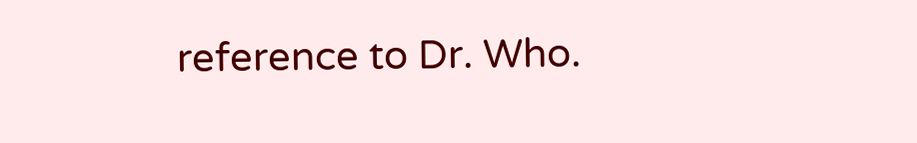reference to Dr. Who.